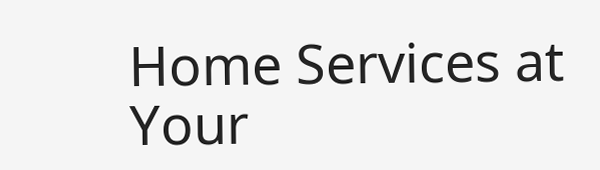Home Services at Your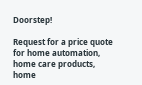Doorstep!

Request for a price quote for home automation, home care products, home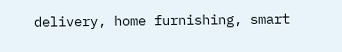delivery, home furnishing, smart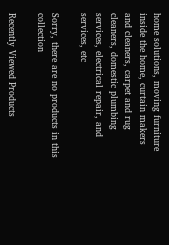home solutions, moving furniture inside the home, curtain makers and cleaners, carpet and rug cleaners, domestic plumbing services, electrical repair, and services, etc

Sorry, there are no products in this collection

Recently Viewed Products